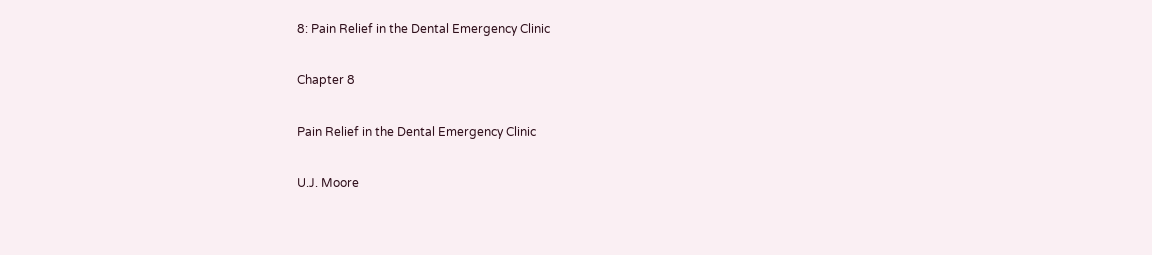8: Pain Relief in the Dental Emergency Clinic

Chapter 8

Pain Relief in the Dental Emergency Clinic

U.J. Moore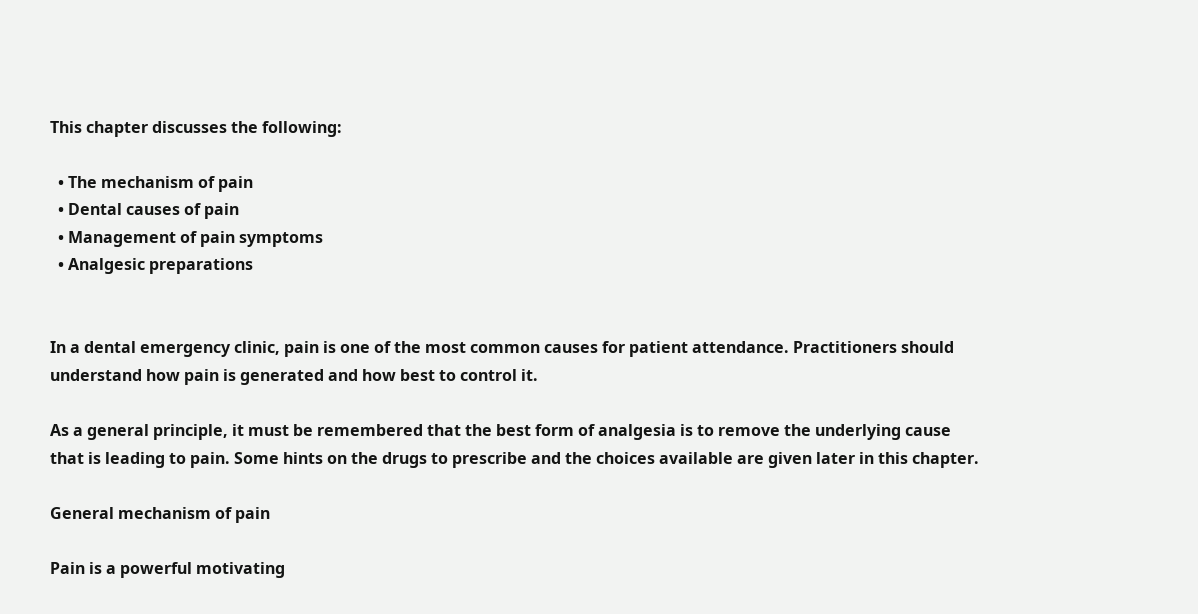This chapter discusses the following:

  • The mechanism of pain
  • Dental causes of pain
  • Management of pain symptoms
  • Analgesic preparations


In a dental emergency clinic, pain is one of the most common causes for patient attendance. Practitioners should understand how pain is generated and how best to control it.

As a general principle, it must be remembered that the best form of analgesia is to remove the underlying cause that is leading to pain. Some hints on the drugs to prescribe and the choices available are given later in this chapter.

General mechanism of pain

Pain is a powerful motivating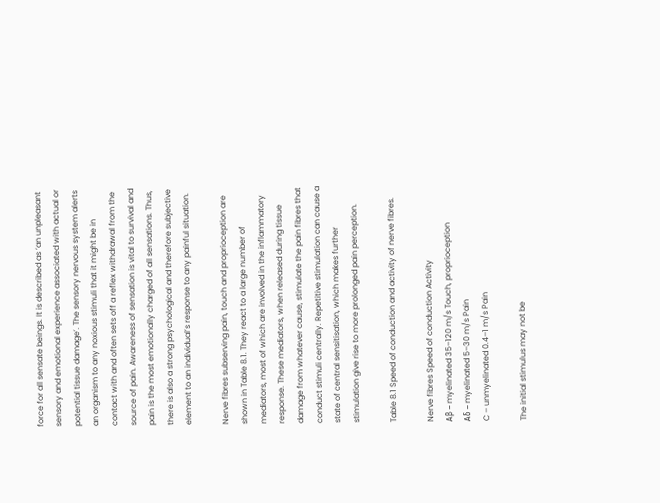force for all sensate beings. It is described as ‘an unpleasant sensory and emotional experience associated with actual or potential tissue damage’. The sensory nervous system alerts an organism to any noxious stimuli that it might be in contact with and often sets off a reflex withdrawal from the source of pain. Awareness of sensation is vital to survival and pain is the most emotionally charged of all sensations. Thus, there is also a strong psychological and therefore subjective element to an individual’s response to any painful situation.

Nerve fibres subserving pain, touch and proprioception are shown in Table 8.1. They react to a large number of mediators, most of which are involved in the inflammatory response. These mediators, when released during tissue damage from whatever cause, stimulate the pain fibres that conduct stimuli centrally. Repetitive stimulation can cause a state of central sensitisation, which makes further stimulation give rise to more prolonged pain perception.

Table 8.1 Speed of conduction and activity of nerve fibres.

Nerve fibres Speed of conduction Activity
Aβ – myelinated 35–120 m/s Touch, proprioception
Aδ – myelinated 5–30 m/s Pain
C – unmyelinated 0.4–1 m/s Pain

The initial stimulus may not be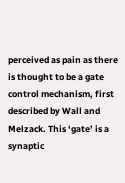perceived as pain as there is thought to be a gate control mechanism, first described by Wall and Melzack. This ‘gate’ is a synaptic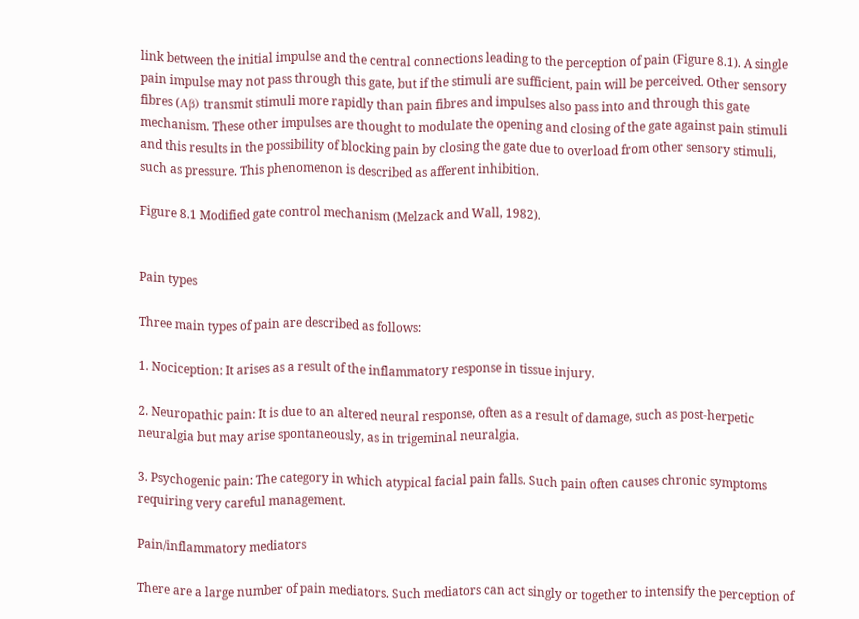link between the initial impulse and the central connections leading to the perception of pain (Figure 8.1). A single pain impulse may not pass through this gate, but if the stimuli are sufficient, pain will be perceived. Other sensory fibres (Aβ) transmit stimuli more rapidly than pain fibres and impulses also pass into and through this gate mechanism. These other impulses are thought to modulate the opening and closing of the gate against pain stimuli and this results in the possibility of blocking pain by closing the gate due to overload from other sensory stimuli, such as pressure. This phenomenon is described as afferent inhibition.

Figure 8.1 Modified gate control mechanism (Melzack and Wall, 1982).


Pain types

Three main types of pain are described as follows:

1. Nociception: It arises as a result of the inflammatory response in tissue injury.

2. Neuropathic pain: It is due to an altered neural response, often as a result of damage, such as post-herpetic neuralgia but may arise spontaneously, as in trigeminal neuralgia.

3. Psychogenic pain: The category in which atypical facial pain falls. Such pain often causes chronic symptoms requiring very careful management.

Pain/inflammatory mediators

There are a large number of pain mediators. Such mediators can act singly or together to intensify the perception of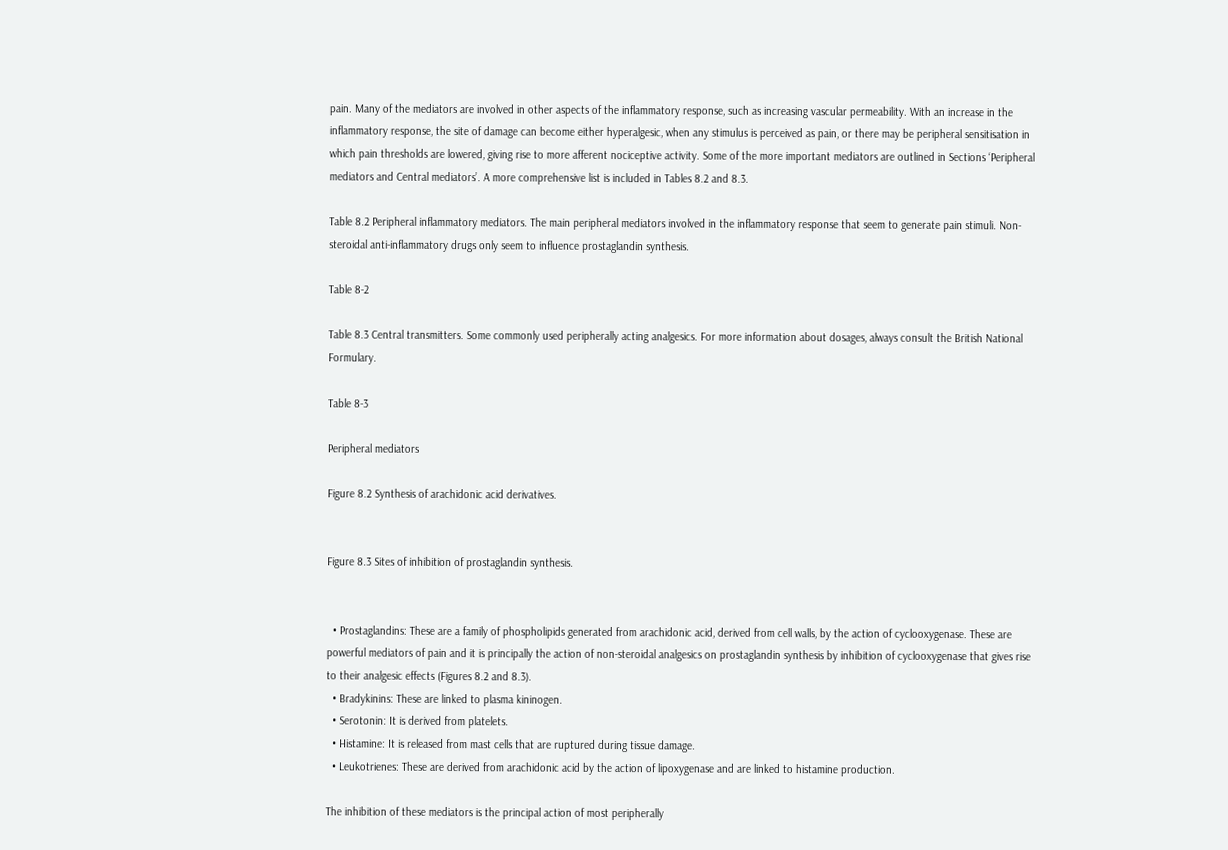pain. Many of the mediators are involved in other aspects of the inflammatory response, such as increasing vascular permeability. With an increase in the inflammatory response, the site of damage can become either hyperalgesic, when any stimulus is perceived as pain, or there may be peripheral sensitisation in which pain thresholds are lowered, giving rise to more afferent nociceptive activity. Some of the more important mediators are outlined in Sections ‘Peripheral mediators and Central mediators’. A more comprehensive list is included in Tables 8.2 and 8.3.

Table 8.2 Peripheral inflammatory mediators. The main peripheral mediators involved in the inflammatory response that seem to generate pain stimuli. Non-steroidal anti-inflammatory drugs only seem to influence prostaglandin synthesis.

Table 8-2

Table 8.3 Central transmitters. Some commonly used peripherally acting analgesics. For more information about dosages, always consult the British National Formulary.

Table 8-3

Peripheral mediators

Figure 8.2 Synthesis of arachidonic acid derivatives.


Figure 8.3 Sites of inhibition of prostaglandin synthesis.


  • Prostaglandins: These are a family of phospholipids generated from arachidonic acid, derived from cell walls, by the action of cyclooxygenase. These are powerful mediators of pain and it is principally the action of non-steroidal analgesics on prostaglandin synthesis by inhibition of cyclooxygenase that gives rise to their analgesic effects (Figures 8.2 and 8.3).
  • Bradykinins: These are linked to plasma kininogen.
  • Serotonin: It is derived from platelets.
  • Histamine: It is released from mast cells that are ruptured during tissue damage.
  • Leukotrienes: These are derived from arachidonic acid by the action of lipoxygenase and are linked to histamine production.

The inhibition of these mediators is the principal action of most peripherally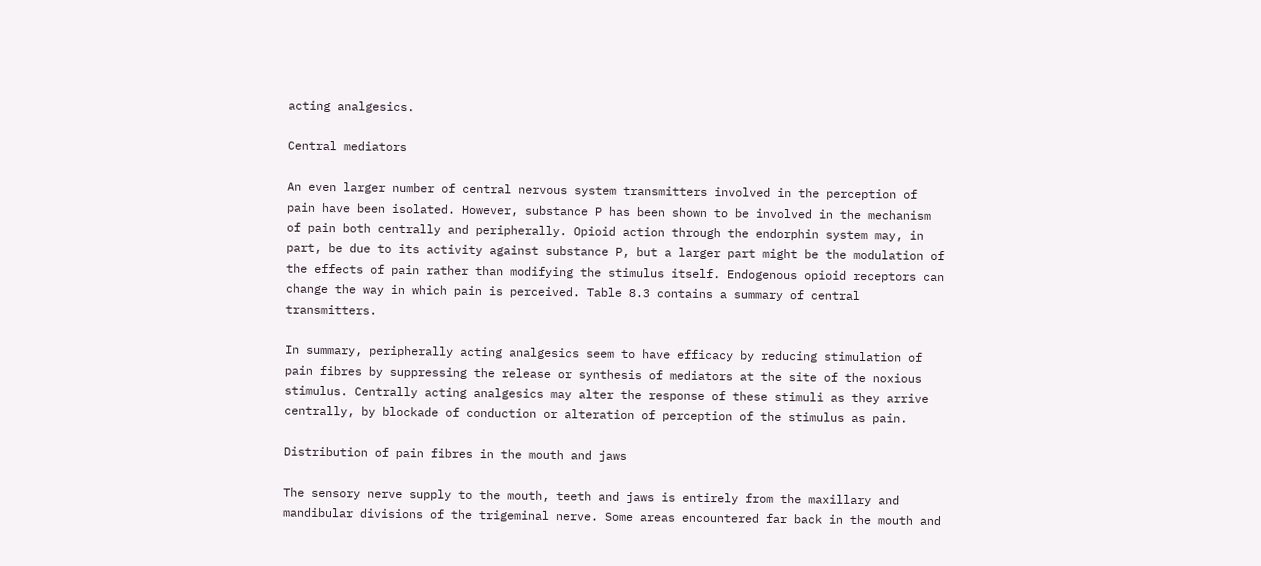acting analgesics.

Central mediators

An even larger number of central nervous system transmitters involved in the perception of pain have been isolated. However, substance P has been shown to be involved in the mechanism of pain both centrally and peripherally. Opioid action through the endorphin system may, in part, be due to its activity against substance P, but a larger part might be the modulation of the effects of pain rather than modifying the stimulus itself. Endogenous opioid receptors can change the way in which pain is perceived. Table 8.3 contains a summary of central transmitters.

In summary, peripherally acting analgesics seem to have efficacy by reducing stimulation of pain fibres by suppressing the release or synthesis of mediators at the site of the noxious stimulus. Centrally acting analgesics may alter the response of these stimuli as they arrive centrally, by blockade of conduction or alteration of perception of the stimulus as pain.

Distribution of pain fibres in the mouth and jaws

The sensory nerve supply to the mouth, teeth and jaws is entirely from the maxillary and mandibular divisions of the trigeminal nerve. Some areas encountered far back in the mouth and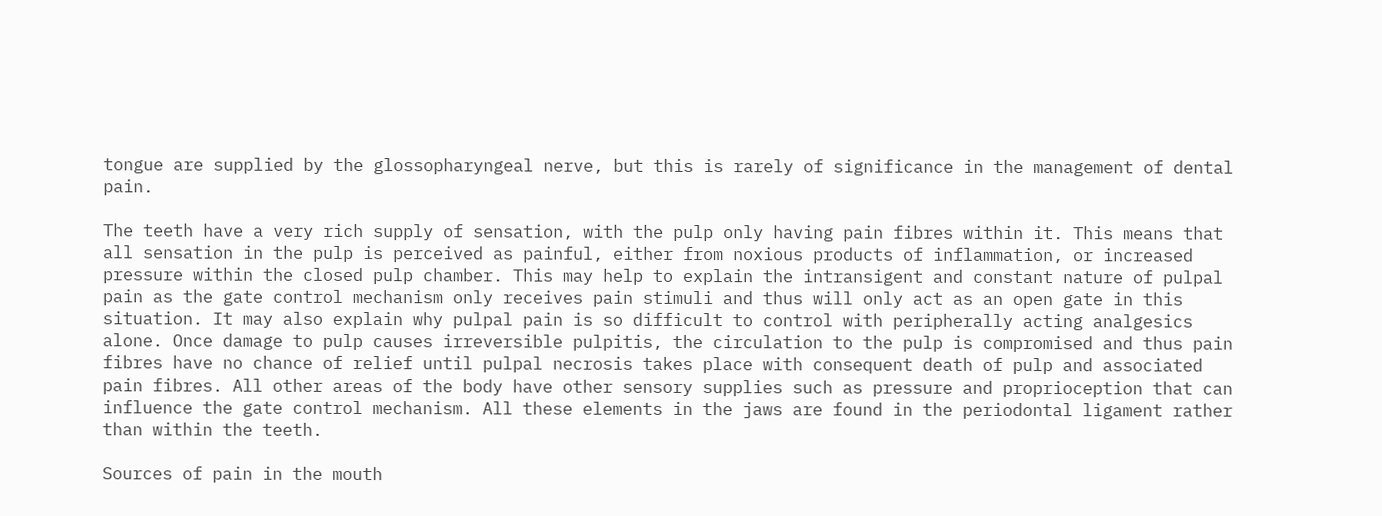tongue are supplied by the glossopharyngeal nerve, but this is rarely of significance in the management of dental pain.

The teeth have a very rich supply of sensation, with the pulp only having pain fibres within it. This means that all sensation in the pulp is perceived as painful, either from noxious products of inflammation, or increased pressure within the closed pulp chamber. This may help to explain the intransigent and constant nature of pulpal pain as the gate control mechanism only receives pain stimuli and thus will only act as an open gate in this situation. It may also explain why pulpal pain is so difficult to control with peripherally acting analgesics alone. Once damage to pulp causes irreversible pulpitis, the circulation to the pulp is compromised and thus pain fibres have no chance of relief until pulpal necrosis takes place with consequent death of pulp and associated pain fibres. All other areas of the body have other sensory supplies such as pressure and proprioception that can influence the gate control mechanism. All these elements in the jaws are found in the periodontal ligament rather than within the teeth.

Sources of pain in the mouth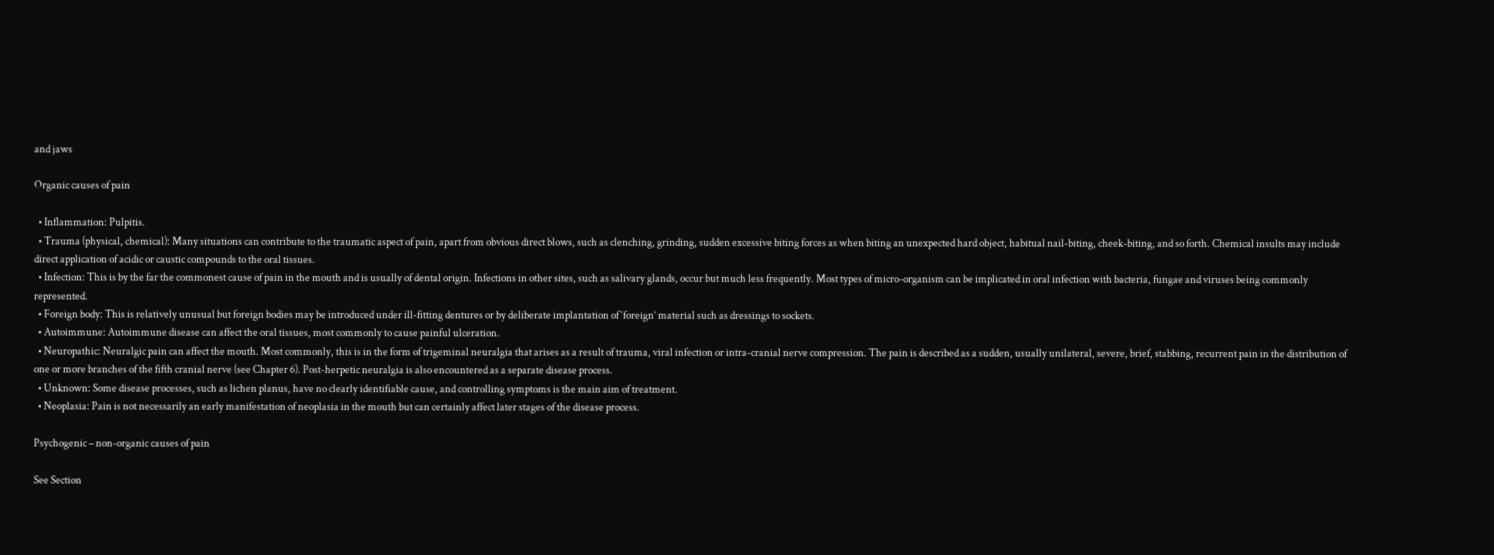and jaws

Organic causes of pain

  • Inflammation: Pulpitis.
  • Trauma (physical, chemical): Many situations can contribute to the traumatic aspect of pain, apart from obvious direct blows, such as clenching, grinding, sudden excessive biting forces as when biting an unexpected hard object, habitual nail-biting, cheek-biting, and so forth. Chemical insults may include direct application of acidic or caustic compounds to the oral tissues.
  • Infection: This is by the far the commonest cause of pain in the mouth and is usually of dental origin. Infections in other sites, such as salivary glands, occur but much less frequently. Most types of micro-organism can be implicated in oral infection with bacteria, fungae and viruses being commonly represented.
  • Foreign body: This is relatively unusual but foreign bodies may be introduced under ill-fitting dentures or by deliberate implantation of ‘foreign’ material such as dressings to sockets.
  • Autoimmune: Autoimmune disease can affect the oral tissues, most commonly to cause painful ulceration.
  • Neuropathic: Neuralgic pain can affect the mouth. Most commonly, this is in the form of trigeminal neuralgia that arises as a result of trauma, viral infection or intra-cranial nerve compression. The pain is described as a sudden, usually unilateral, severe, brief, stabbing, recurrent pain in the distribution of one or more branches of the fifth cranial nerve (see Chapter 6). Post-herpetic neuralgia is also encountered as a separate disease process.
  • Unknown: Some disease processes, such as lichen planus, have no clearly identifiable cause, and controlling symptoms is the main aim of treatment.
  • Neoplasia: Pain is not necessarily an early manifestation of neoplasia in the mouth but can certainly affect later stages of the disease process.

Psychogenic – non-organic causes of pain

See Section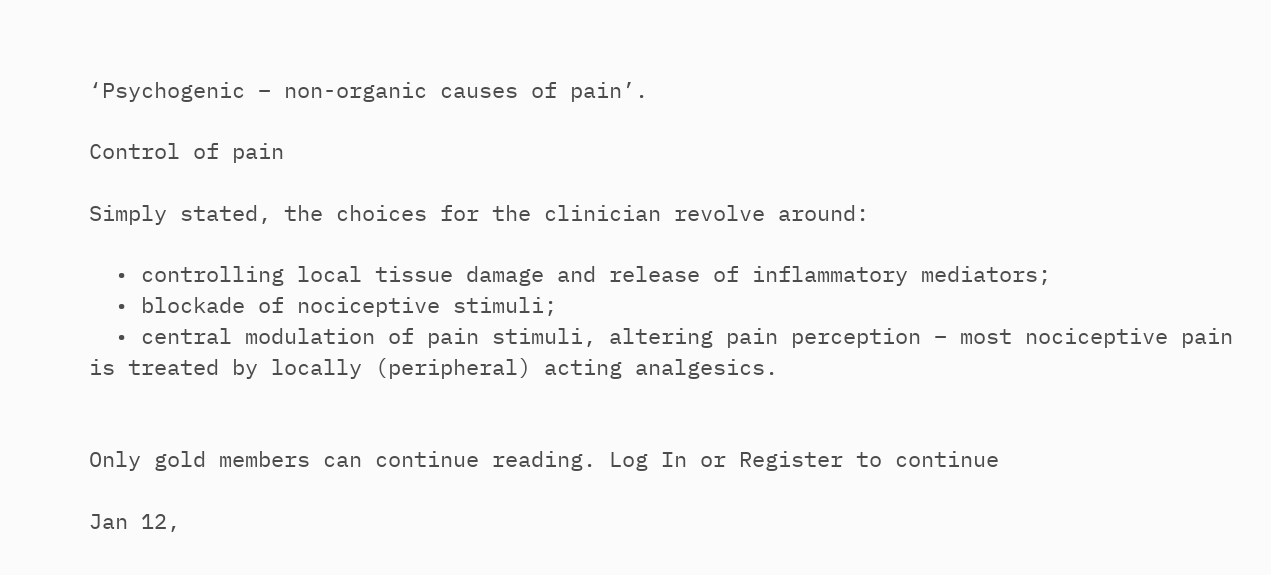‘Psychogenic – non-organic causes of pain’.

Control of pain

Simply stated, the choices for the clinician revolve around:

  • controlling local tissue damage and release of inflammatory mediators;
  • blockade of nociceptive stimuli;
  • central modulation of pain stimuli, altering pain perception – most nociceptive pain is treated by locally (peripheral) acting analgesics.


Only gold members can continue reading. Log In or Register to continue

Jan 12,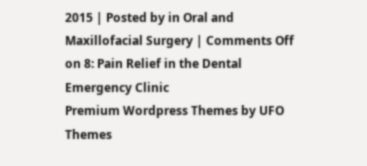2015 | Posted by in Oral and Maxillofacial Surgery | Comments Off on 8: Pain Relief in the Dental Emergency Clinic
Premium Wordpress Themes by UFO Themes